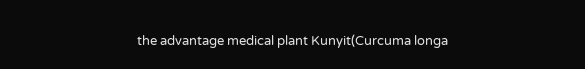the advantage medical plant Kunyit(Curcuma longa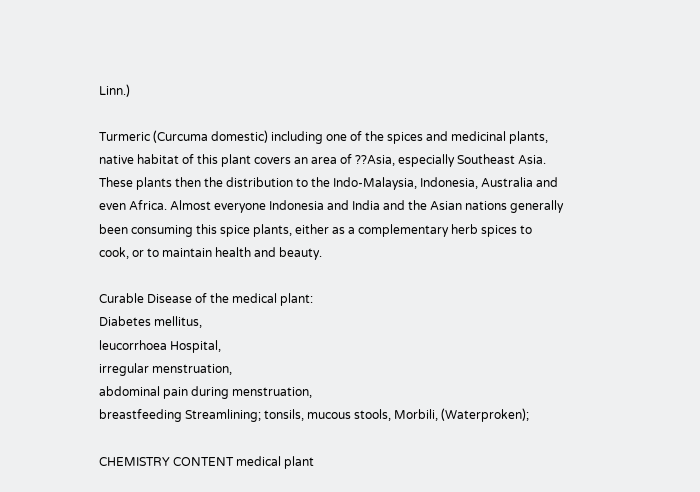Linn.)

Turmeric (Curcuma domestic) including one of the spices and medicinal plants, native habitat of this plant covers an area of ??Asia, especially Southeast Asia. These plants then the distribution to the Indo-Malaysia, Indonesia, Australia and even Africa. Almost everyone Indonesia and India and the Asian nations generally been consuming this spice plants, either as a complementary herb spices to cook, or to maintain health and beauty.

Curable Disease of the medical plant:
Diabetes mellitus,
leucorrhoea Hospital,
irregular menstruation,
abdominal pain during menstruation,
breastfeeding Streamlining; tonsils, mucous stools, Morbili, (Waterproken);

CHEMISTRY CONTENT medical plant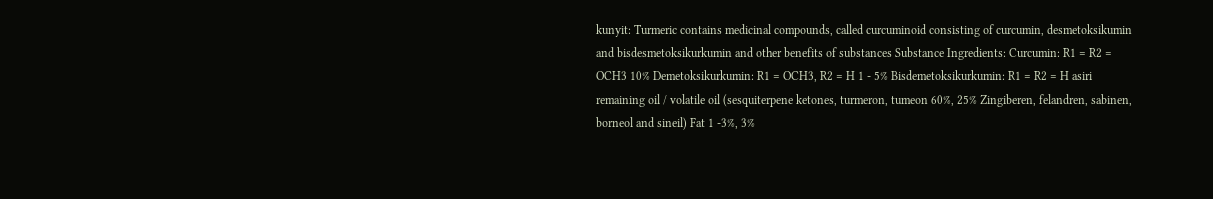kunyit: Turmeric contains medicinal compounds, called curcuminoid consisting of curcumin, desmetoksikumin and bisdesmetoksikurkumin and other benefits of substances Substance Ingredients: Curcumin: R1 = R2 = OCH3 10% Demetoksikurkumin: R1 = OCH3, R2 = H 1 - 5% Bisdemetoksikurkumin: R1 = R2 = H asiri remaining oil / volatile oil (sesquiterpene ketones, turmeron, tumeon 60%, 25% Zingiberen, felandren, sabinen, borneol and sineil) Fat 1 -3%, 3%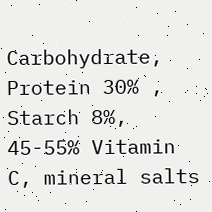Carbohydrate, Protein 30% , Starch 8%, 45-55% Vitamin C, mineral salts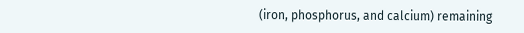(iron, phosphorus, and calcium) remaining